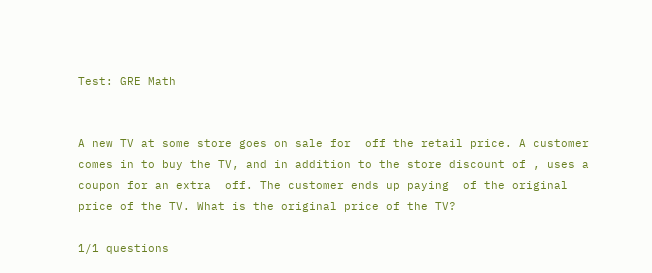Test: GRE Math


A new TV at some store goes on sale for  off the retail price. A customer comes in to buy the TV, and in addition to the store discount of , uses a coupon for an extra  off. The customer ends up paying  of the original price of the TV. What is the original price of the TV?

1/1 questions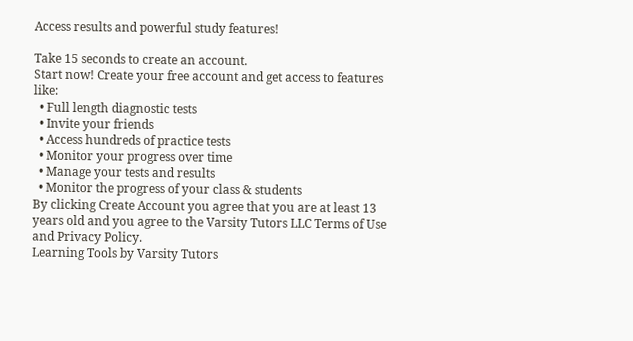Access results and powerful study features!

Take 15 seconds to create an account.
Start now! Create your free account and get access to features like:
  • Full length diagnostic tests
  • Invite your friends
  • Access hundreds of practice tests
  • Monitor your progress over time
  • Manage your tests and results
  • Monitor the progress of your class & students
By clicking Create Account you agree that you are at least 13 years old and you agree to the Varsity Tutors LLC Terms of Use and Privacy Policy.
Learning Tools by Varsity Tutors